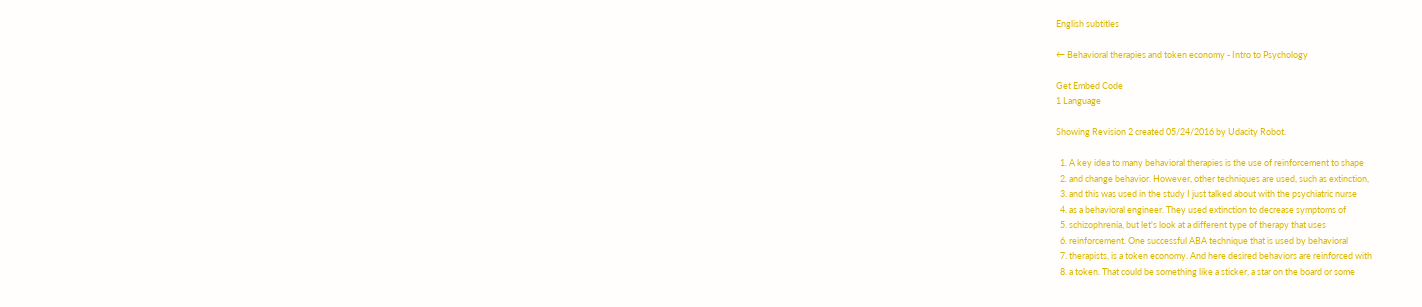English subtitles

← Behavioral therapies and token economy - Intro to Psychology

Get Embed Code
1 Language

Showing Revision 2 created 05/24/2016 by Udacity Robot.

  1. A key idea to many behavioral therapies is the use of reinforcement to shape
  2. and change behavior. However, other techniques are used, such as extinction,
  3. and this was used in the study I just talked about with the psychiatric nurse
  4. as a behavioral engineer. They used extinction to decrease symptoms of
  5. schizophrenia, but let's look at a different type of therapy that uses
  6. reinforcement. One successful ABA technique that is used by behavioral
  7. therapists, is a token economy. And here desired behaviors are reinforced with
  8. a token. That could be something like a sticker, a star on the board or some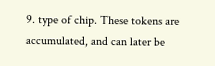9. type of chip. These tokens are accumulated, and can later be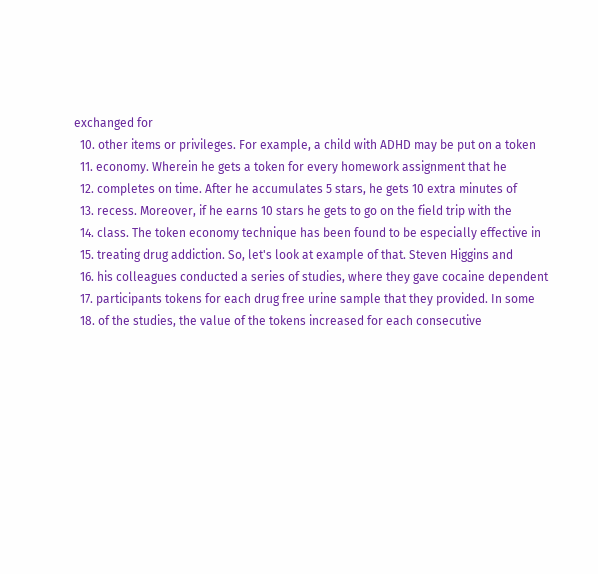exchanged for
  10. other items or privileges. For example, a child with ADHD may be put on a token
  11. economy. Wherein he gets a token for every homework assignment that he
  12. completes on time. After he accumulates 5 stars, he gets 10 extra minutes of
  13. recess. Moreover, if he earns 10 stars he gets to go on the field trip with the
  14. class. The token economy technique has been found to be especially effective in
  15. treating drug addiction. So, let's look at example of that. Steven Higgins and
  16. his colleagues conducted a series of studies, where they gave cocaine dependent
  17. participants tokens for each drug free urine sample that they provided. In some
  18. of the studies, the value of the tokens increased for each consecutive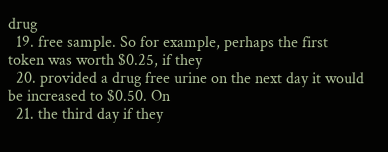drug
  19. free sample. So for example, perhaps the first token was worth $0.25, if they
  20. provided a drug free urine on the next day it would be increased to $0.50. On
  21. the third day if they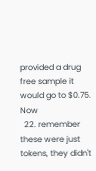provided a drug free sample it would go to $0.75. Now
  22. remember these were just tokens, they didn't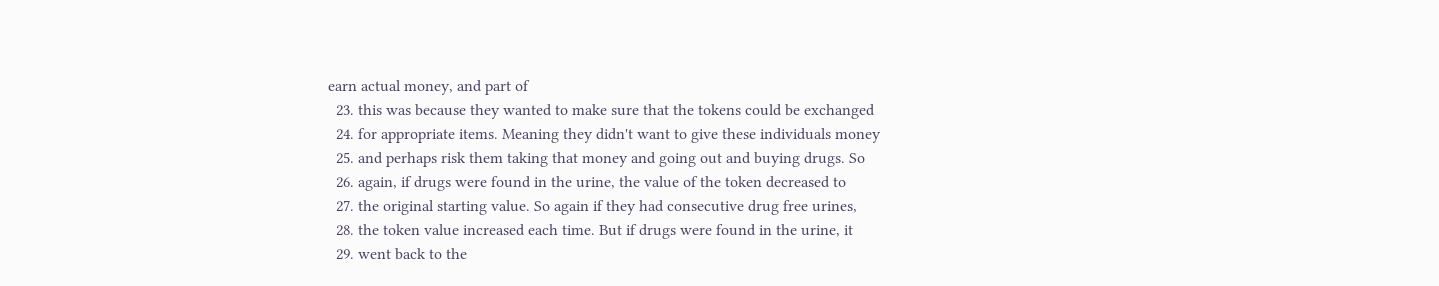earn actual money, and part of
  23. this was because they wanted to make sure that the tokens could be exchanged
  24. for appropriate items. Meaning they didn't want to give these individuals money
  25. and perhaps risk them taking that money and going out and buying drugs. So
  26. again, if drugs were found in the urine, the value of the token decreased to
  27. the original starting value. So again if they had consecutive drug free urines,
  28. the token value increased each time. But if drugs were found in the urine, it
  29. went back to the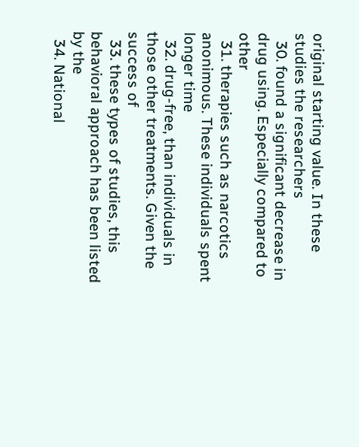original starting value. In these studies the researchers
  30. found a significant decrease in drug using. Especially compared to other
  31. therapies such as narcotics anonimous. These individuals spent longer time
  32. drug-free, than individuals in those other treatments. Given the success of
  33. these types of studies, this behavioral approach has been listed by the
  34. National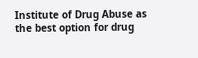Institute of Drug Abuse as the best option for drug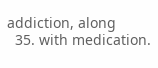addiction, along
  35. with medication.